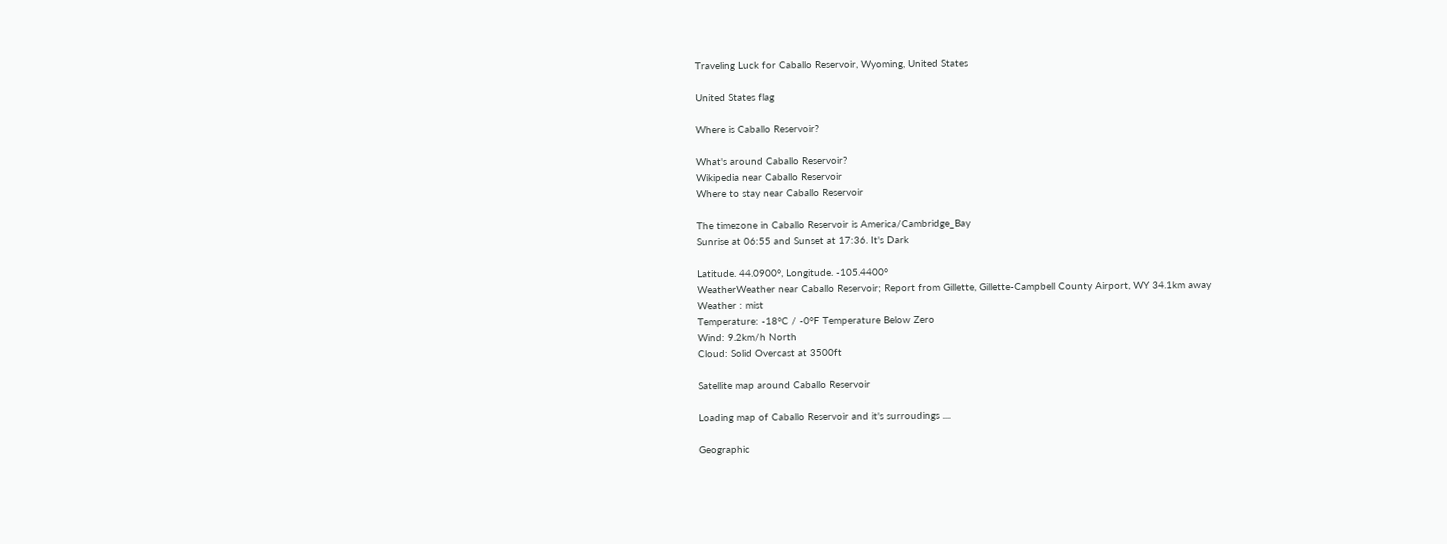Traveling Luck for Caballo Reservoir, Wyoming, United States

United States flag

Where is Caballo Reservoir?

What's around Caballo Reservoir?
Wikipedia near Caballo Reservoir
Where to stay near Caballo Reservoir

The timezone in Caballo Reservoir is America/Cambridge_Bay
Sunrise at 06:55 and Sunset at 17:36. It's Dark

Latitude. 44.0900°, Longitude. -105.4400°
WeatherWeather near Caballo Reservoir; Report from Gillette, Gillette-Campbell County Airport, WY 34.1km away
Weather : mist
Temperature: -18°C / -0°F Temperature Below Zero
Wind: 9.2km/h North
Cloud: Solid Overcast at 3500ft

Satellite map around Caballo Reservoir

Loading map of Caballo Reservoir and it's surroudings ....

Geographic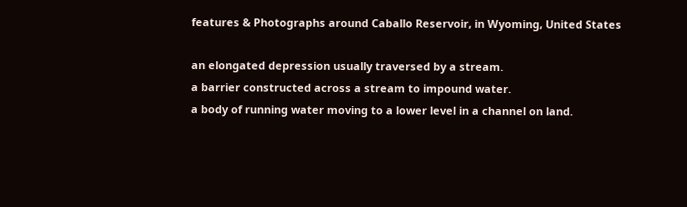features & Photographs around Caballo Reservoir, in Wyoming, United States

an elongated depression usually traversed by a stream.
a barrier constructed across a stream to impound water.
a body of running water moving to a lower level in a channel on land.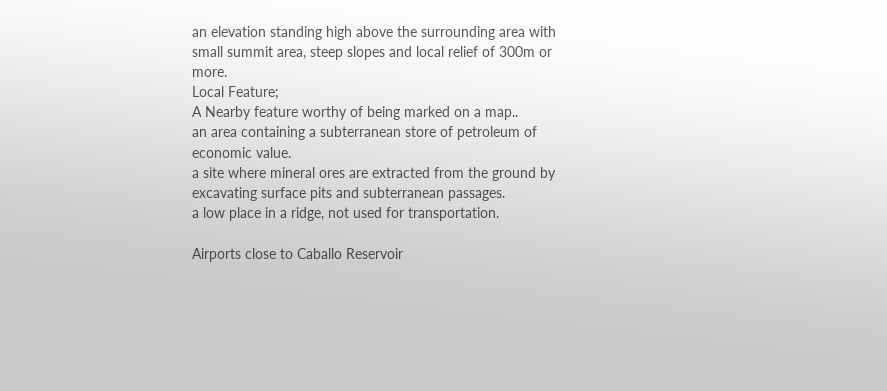an elevation standing high above the surrounding area with small summit area, steep slopes and local relief of 300m or more.
Local Feature;
A Nearby feature worthy of being marked on a map..
an area containing a subterranean store of petroleum of economic value.
a site where mineral ores are extracted from the ground by excavating surface pits and subterranean passages.
a low place in a ridge, not used for transportation.

Airports close to Caballo Reservoir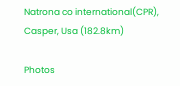Natrona co international(CPR), Casper, Usa (182.8km)

Photos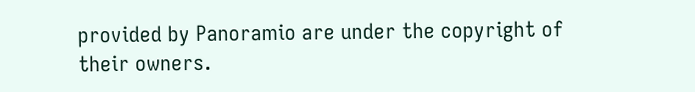provided by Panoramio are under the copyright of their owners.